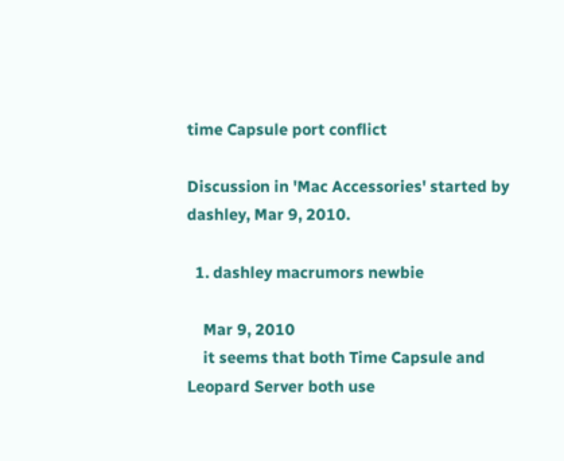time Capsule port conflict

Discussion in 'Mac Accessories' started by dashley, Mar 9, 2010.

  1. dashley macrumors newbie

    Mar 9, 2010
    it seems that both Time Capsule and Leopard Server both use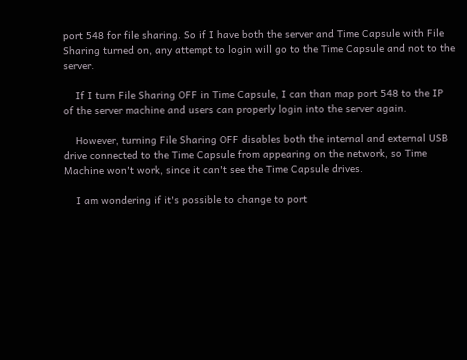port 548 for file sharing. So if I have both the server and Time Capsule with File Sharing turned on, any attempt to login will go to the Time Capsule and not to the server.

    If I turn File Sharing OFF in Time Capsule, I can than map port 548 to the IP of the server machine and users can properly login into the server again.

    However, turning File Sharing OFF disables both the internal and external USB drive connected to the Time Capsule from appearing on the network, so Time Machine won't work, since it can't see the Time Capsule drives.

    I am wondering if it's possible to change to port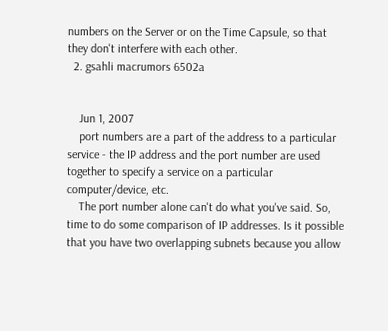numbers on the Server or on the Time Capsule, so that they don't interfere with each other.
  2. gsahli macrumors 6502a


    Jun 1, 2007
    port numbers are a part of the address to a particular service - the IP address and the port number are used together to specify a service on a particular computer/device, etc.
    The port number alone can't do what you've said. So, time to do some comparison of IP addresses. Is it possible that you have two overlapping subnets because you allow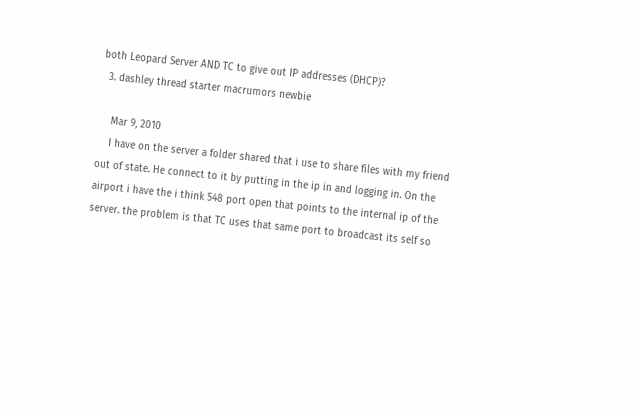both Leopard Server AND TC to give out IP addresses (DHCP)?
  3. dashley thread starter macrumors newbie

    Mar 9, 2010
    I have on the server a folder shared that i use to share files with my friend out of state. He connect to it by putting in the ip in and logging in. On the airport i have the i think 548 port open that points to the internal ip of the server. the problem is that TC uses that same port to broadcast its self so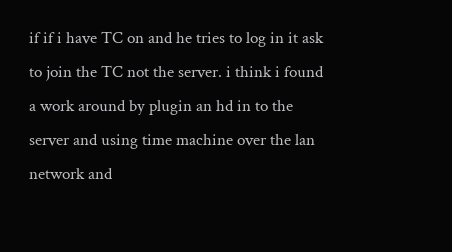if if i have TC on and he tries to log in it ask to join the TC not the server. i think i found a work around by plugin an hd in to the server and using time machine over the lan network and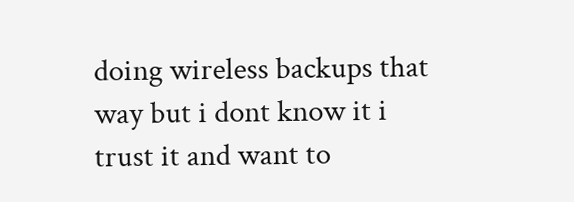doing wireless backups that way but i dont know it i trust it and want to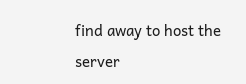find away to host the server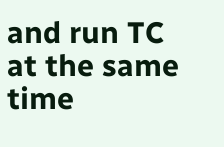and run TC at the same time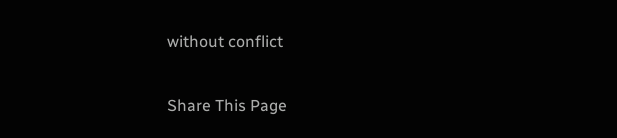without conflict

Share This Page